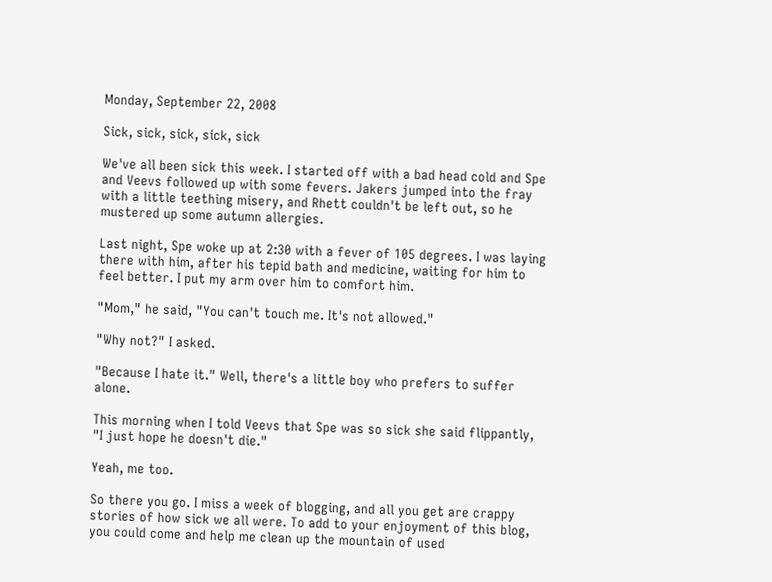Monday, September 22, 2008

Sick, sick, sick, sick, sick

We've all been sick this week. I started off with a bad head cold and Spe and Veevs followed up with some fevers. Jakers jumped into the fray with a little teething misery, and Rhett couldn't be left out, so he mustered up some autumn allergies.

Last night, Spe woke up at 2:30 with a fever of 105 degrees. I was laying there with him, after his tepid bath and medicine, waiting for him to feel better. I put my arm over him to comfort him.

"Mom," he said, "You can't touch me. It's not allowed."

"Why not?" I asked.

"Because I hate it." Well, there's a little boy who prefers to suffer alone.

This morning when I told Veevs that Spe was so sick she said flippantly, "I just hope he doesn't die."

Yeah, me too.

So there you go. I miss a week of blogging, and all you get are crappy stories of how sick we all were. To add to your enjoyment of this blog, you could come and help me clean up the mountain of used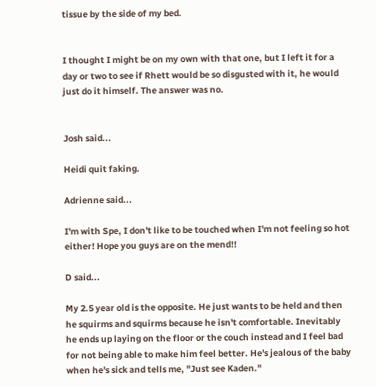tissue by the side of my bed.


I thought I might be on my own with that one, but I left it for a day or two to see if Rhett would be so disgusted with it, he would just do it himself. The answer was no.


Josh said...

Heidi quit faking.

Adrienne said...

I'm with Spe, I don't like to be touched when I'm not feeling so hot either! Hope you guys are on the mend!!

D said...

My 2.5 year old is the opposite. He just wants to be held and then he squirms and squirms because he isn't comfortable. Inevitably he ends up laying on the floor or the couch instead and I feel bad for not being able to make him feel better. He's jealous of the baby when he's sick and tells me, "Just see Kaden."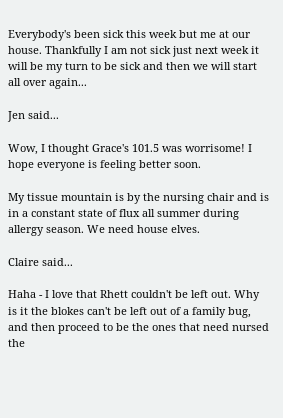Everybody's been sick this week but me at our house. Thankfully I am not sick just next week it will be my turn to be sick and then we will start all over again...

Jen said...

Wow, I thought Grace's 101.5 was worrisome! I hope everyone is feeling better soon.

My tissue mountain is by the nursing chair and is in a constant state of flux all summer during allergy season. We need house elves.

Claire said...

Haha - I love that Rhett couldn't be left out. Why is it the blokes can't be left out of a family bug, and then proceed to be the ones that need nursed the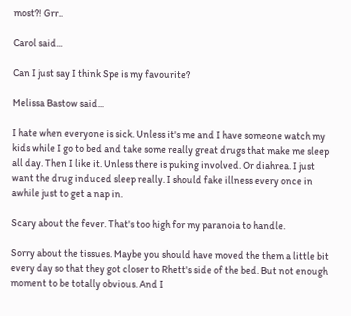most?! Grr..

Carol said...

Can I just say I think Spe is my favourite?

Melissa Bastow said...

I hate when everyone is sick. Unless it's me and I have someone watch my kids while I go to bed and take some really great drugs that make me sleep all day. Then I like it. Unless there is puking involved. Or diahrea. I just want the drug induced sleep really. I should fake illness every once in awhile just to get a nap in.

Scary about the fever. That's too high for my paranoia to handle.

Sorry about the tissues. Maybe you should have moved the them a little bit every day so that they got closer to Rhett's side of the bed. But not enough moment to be totally obvious. And I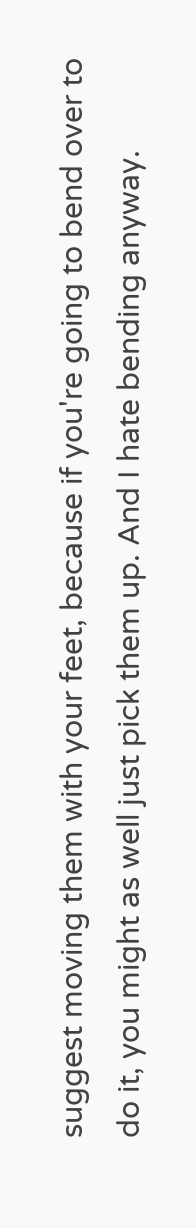suggest moving them with your feet, because if you're going to bend over to do it, you might as well just pick them up. And I hate bending anyway.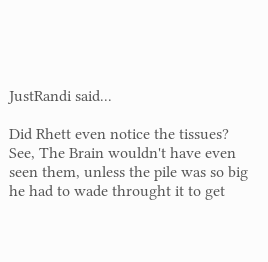JustRandi said...

Did Rhett even notice the tissues? See, The Brain wouldn't have even seen them, unless the pile was so big he had to wade throught it to get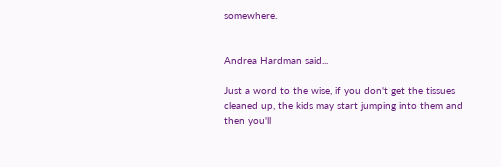somewhere.


Andrea Hardman said...

Just a word to the wise, if you don't get the tissues cleaned up, the kids may start jumping into them and then you'll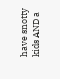have snotty kids AND a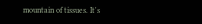mountain of tissues. It's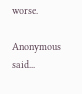worse.

Anonymous said...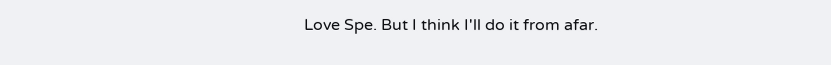Love Spe. But I think I'll do it from afar.